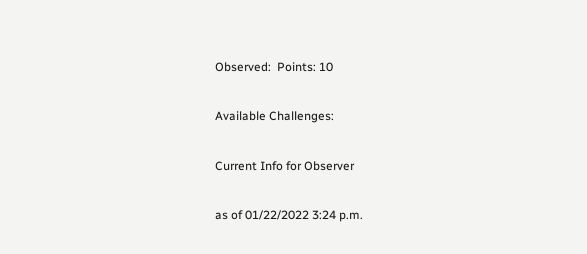Observed:  Points: 10

Available Challenges:

Current Info for Observer

as of 01/22/2022 3:24 p.m.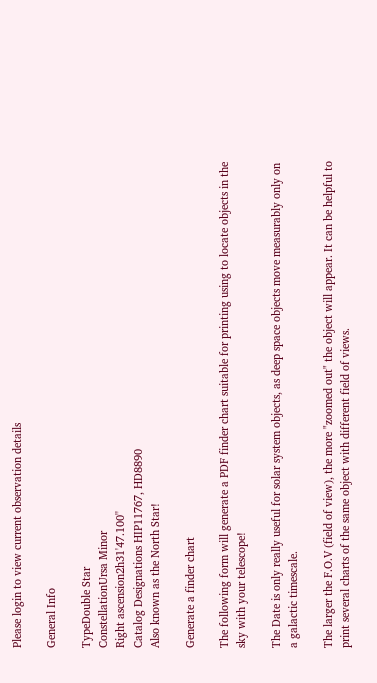Please login to view current observation details

General Info

TypeDouble Star
ConstellationUrsa Minor
Right ascension2h31'47.100''
Catalog Designations HIP11767, HD8890
Also known as the North Star!

Generate a finder chart

The following form will generate a PDF finder chart suitable for printing using to locate objects in the sky with your telescope!

The Date is only really useful for solar system objects, as deep space objects move measurably only on a galactic timescale.

The larger the F.O.V (field of view), the more "zoomed out" the object will appear. It can be helpful to print several charts of the same object with different field of views.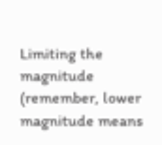Limiting the magnitude (remember, lower magnitude means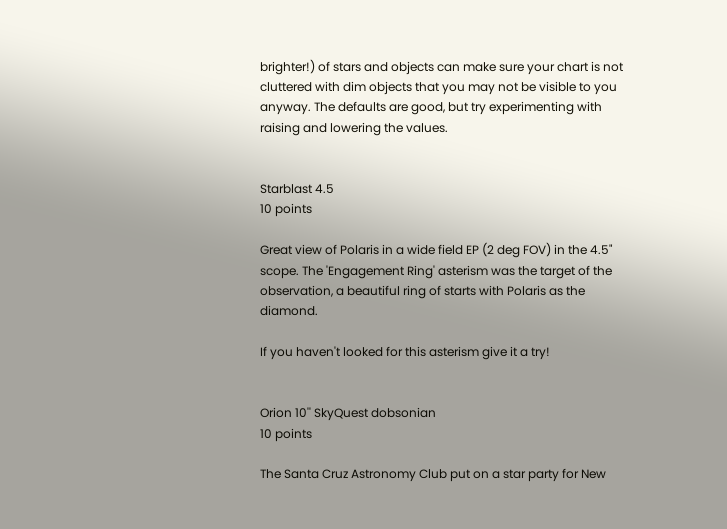brighter!) of stars and objects can make sure your chart is not cluttered with dim objects that you may not be visible to you anyway. The defaults are good, but try experimenting with raising and lowering the values.


Starblast 4.5
10 points

Great view of Polaris in a wide field EP (2 deg FOV) in the 4.5" scope. The 'Engagement Ring' asterism was the target of the observation, a beautiful ring of starts with Polaris as the diamond.

If you haven't looked for this asterism give it a try!


Orion 10'' SkyQuest dobsonian
10 points

The Santa Cruz Astronomy Club put on a star party for New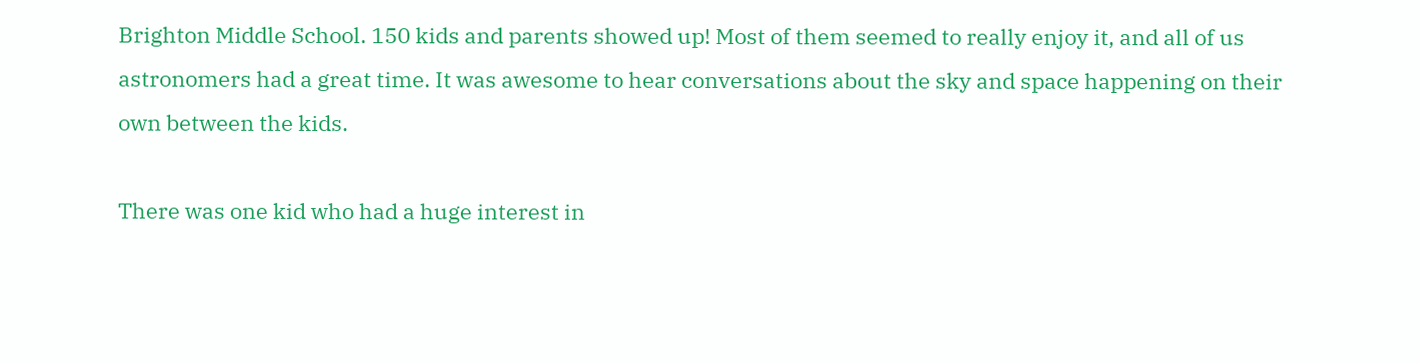Brighton Middle School. 150 kids and parents showed up! Most of them seemed to really enjoy it, and all of us astronomers had a great time. It was awesome to hear conversations about the sky and space happening on their own between the kids.

There was one kid who had a huge interest in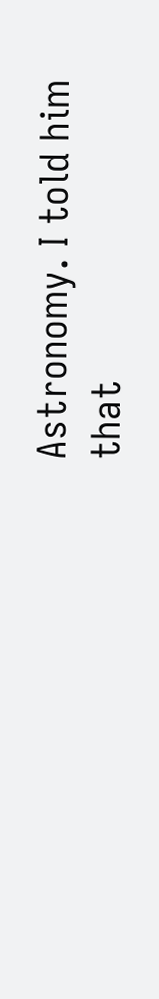Astronomy. I told him that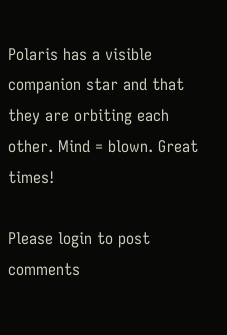Polaris has a visible companion star and that they are orbiting each other. Mind = blown. Great times!

Please login to post comments